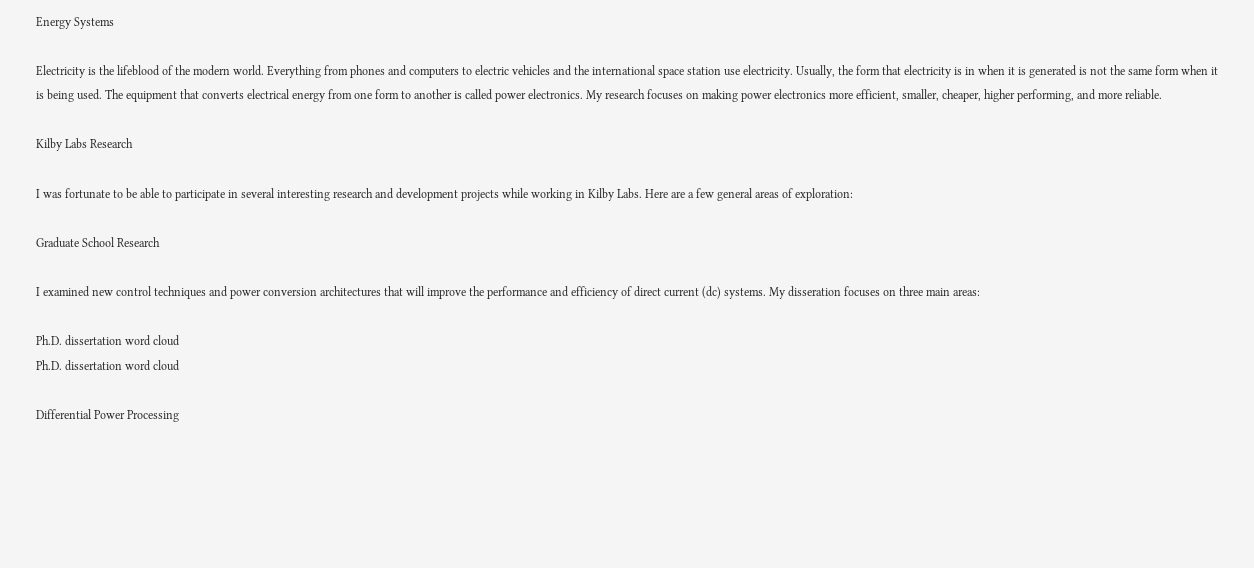Energy Systems

Electricity is the lifeblood of the modern world. Everything from phones and computers to electric vehicles and the international space station use electricity. Usually, the form that electricity is in when it is generated is not the same form when it is being used. The equipment that converts electrical energy from one form to another is called power electronics. My research focuses on making power electronics more efficient, smaller, cheaper, higher performing, and more reliable.

Kilby Labs Research

I was fortunate to be able to participate in several interesting research and development projects while working in Kilby Labs. Here are a few general areas of exploration:

Graduate School Research

I examined new control techniques and power conversion architectures that will improve the performance and efficiency of direct current (dc) systems. My disseration focuses on three main areas:

Ph.D. dissertation word cloud
Ph.D. dissertation word cloud

Differential Power Processing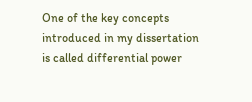One of the key concepts introduced in my dissertation is called differential power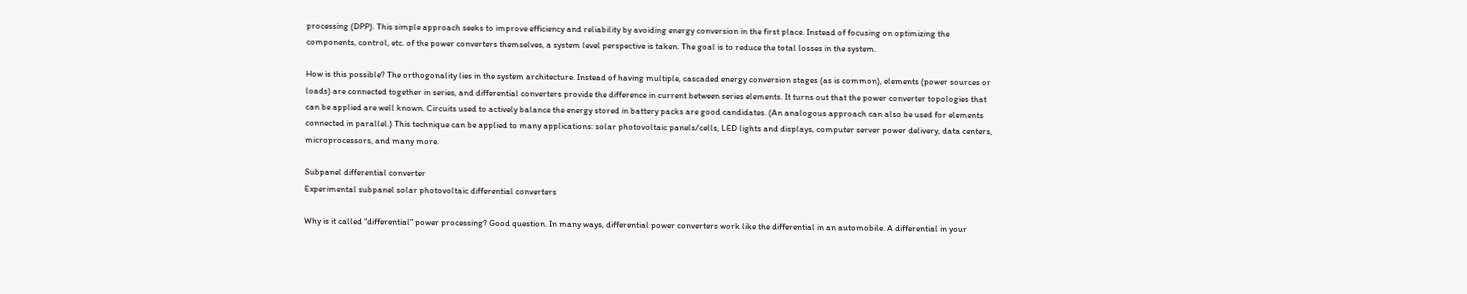processing (DPP). This simple approach seeks to improve efficiency and reliability by avoiding energy conversion in the first place. Instead of focusing on optimizing the components, control, etc. of the power converters themselves, a system level perspective is taken. The goal is to reduce the total losses in the system.

How is this possible? The orthogonality lies in the system architecture. Instead of having multiple, cascaded energy conversion stages (as is common), elements (power sources or loads) are connected together in series, and differential converters provide the difference in current between series elements. It turns out that the power converter topologies that can be applied are well known. Circuits used to actively balance the energy stored in battery packs are good candidates. (An analogous approach can also be used for elements connected in parallel.) This technique can be applied to many applications: solar photovoltaic panels/cells, LED lights and displays, computer server power delivery, data centers, microprocessors, and many more.

Subpanel differential converter
Experimental subpanel solar photovoltaic differential converters

Why is it called "differential" power processing? Good question. In many ways, differential power converters work like the differential in an automobile. A differential in your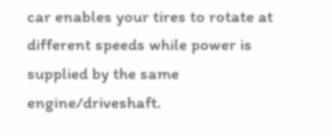car enables your tires to rotate at different speeds while power is supplied by the same engine/driveshaft.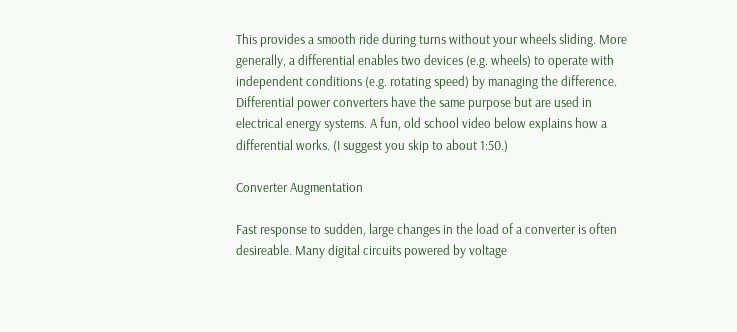This provides a smooth ride during turns without your wheels sliding. More generally, a differential enables two devices (e.g. wheels) to operate with independent conditions (e.g. rotating speed) by managing the difference. Differential power converters have the same purpose but are used in electrical energy systems. A fun, old school video below explains how a differential works. (I suggest you skip to about 1:50.)

Converter Augmentation

Fast response to sudden, large changes in the load of a converter is often desireable. Many digital circuits powered by voltage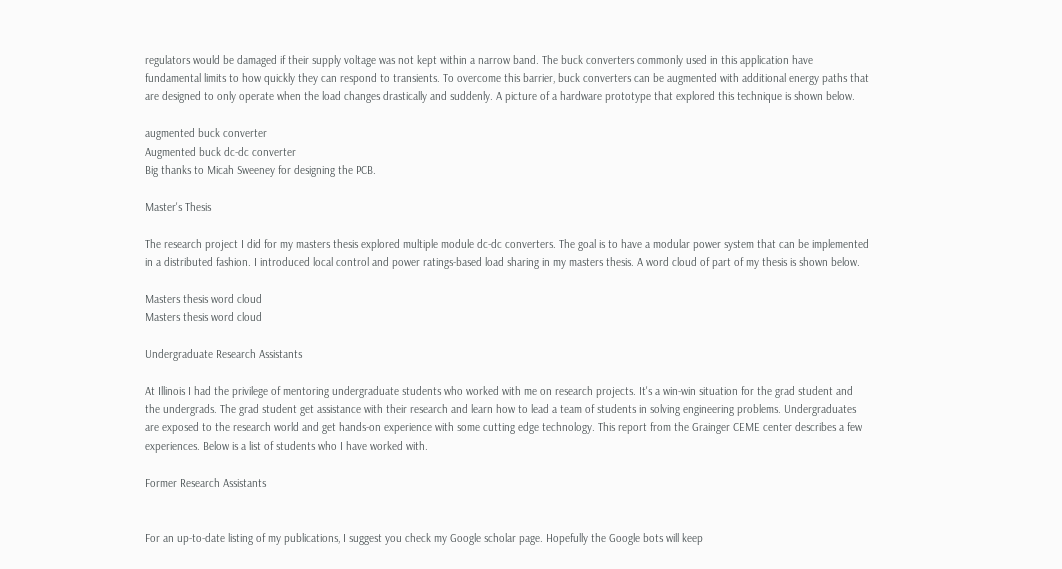regulators would be damaged if their supply voltage was not kept within a narrow band. The buck converters commonly used in this application have fundamental limits to how quickly they can respond to transients. To overcome this barrier, buck converters can be augmented with additional energy paths that are designed to only operate when the load changes drastically and suddenly. A picture of a hardware prototype that explored this technique is shown below.

augmented buck converter
Augmented buck dc-dc converter
Big thanks to Micah Sweeney for designing the PCB.

Master's Thesis

The research project I did for my masters thesis explored multiple module dc-dc converters. The goal is to have a modular power system that can be implemented in a distributed fashion. I introduced local control and power ratings-based load sharing in my masters thesis. A word cloud of part of my thesis is shown below.

Masters thesis word cloud
Masters thesis word cloud

Undergraduate Research Assistants

At Illinois I had the privilege of mentoring undergraduate students who worked with me on research projects. It's a win-win situation for the grad student and the undergrads. The grad student get assistance with their research and learn how to lead a team of students in solving engineering problems. Undergraduates are exposed to the research world and get hands-on experience with some cutting edge technology. This report from the Grainger CEME center describes a few experiences. Below is a list of students who I have worked with.

Former Research Assistants


For an up-to-date listing of my publications, I suggest you check my Google scholar page. Hopefully the Google bots will keep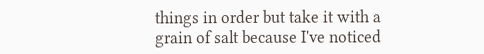things in order but take it with a grain of salt because I've noticed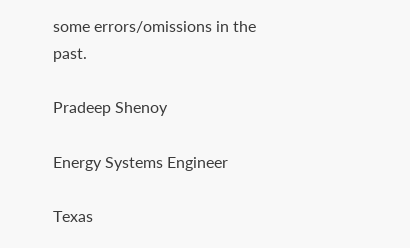some errors/omissions in the past.

Pradeep Shenoy

Energy Systems Engineer

Texas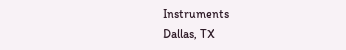Instruments
Dallas, TX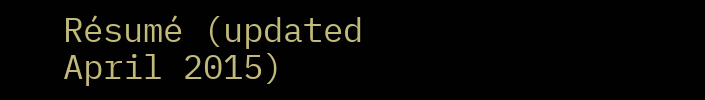Résumé (updated April 2015)